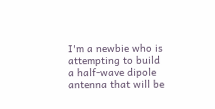I'm a newbie who is attempting to build a half-wave dipole antenna that will be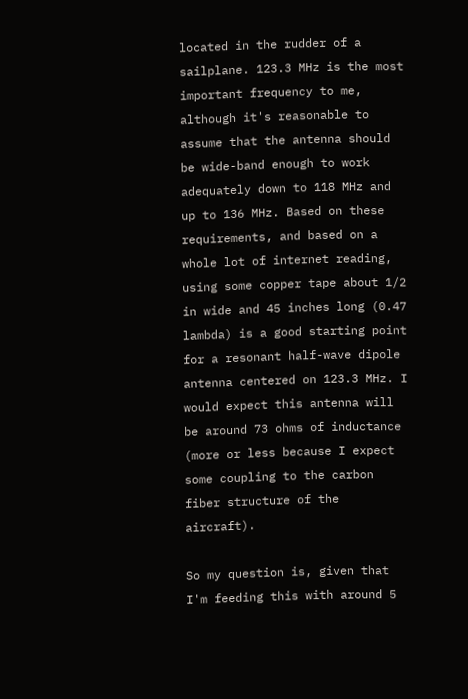located in the rudder of a sailplane. 123.3 MHz is the most important frequency to me, although it's reasonable to assume that the antenna should be wide-band enough to work adequately down to 118 MHz and up to 136 MHz. Based on these requirements, and based on a whole lot of internet reading, using some copper tape about 1/2 in wide and 45 inches long (0.47 lambda) is a good starting point for a resonant half-wave dipole antenna centered on 123.3 MHz. I would expect this antenna will be around 73 ohms of inductance (more or less because I expect some coupling to the carbon fiber structure of the aircraft).

So my question is, given that I'm feeding this with around 5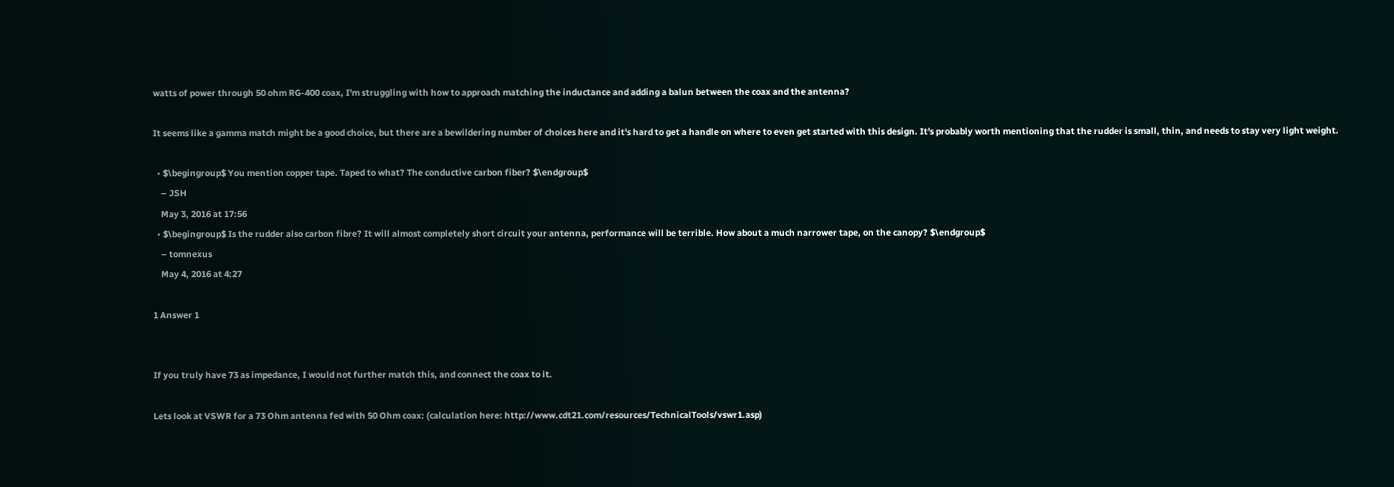watts of power through 50 ohm RG-400 coax, I'm struggling with how to approach matching the inductance and adding a balun between the coax and the antenna?

It seems like a gamma match might be a good choice, but there are a bewildering number of choices here and it's hard to get a handle on where to even get started with this design. It's probably worth mentioning that the rudder is small, thin, and needs to stay very light weight.

  • $\begingroup$ You mention copper tape. Taped to what? The conductive carbon fiber? $\endgroup$
    – JSH
    May 3, 2016 at 17:56
  • $\begingroup$ Is the rudder also carbon fibre? It will almost completely short circuit your antenna, performance will be terrible. How about a much narrower tape, on the canopy? $\endgroup$
    – tomnexus
    May 4, 2016 at 4:27

1 Answer 1


If you truly have 73 as impedance, I would not further match this, and connect the coax to it.

Lets look at VSWR for a 73 Ohm antenna fed with 50 Ohm coax: (calculation here: http://www.cdt21.com/resources/TechnicalTools/vswr1.asp)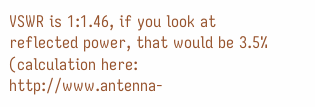VSWR is 1:1.46, if you look at reflected power, that would be 3.5% (calculation here: http://www.antenna-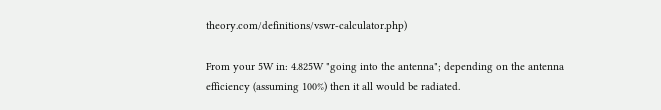theory.com/definitions/vswr-calculator.php)

From your 5W in: 4.825W "going into the antenna"; depending on the antenna efficiency (assuming 100%) then it all would be radiated.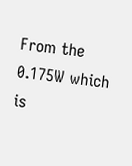From the 0.175W which is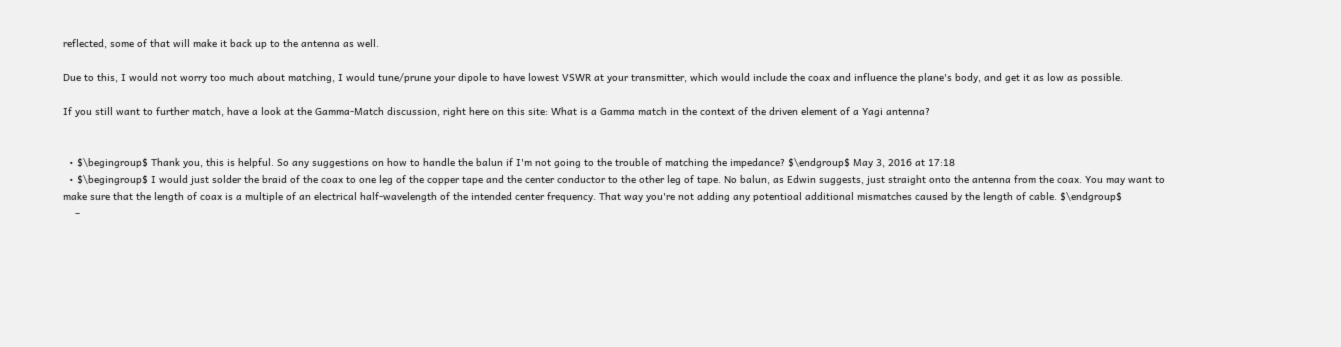reflected, some of that will make it back up to the antenna as well.

Due to this, I would not worry too much about matching, I would tune/prune your dipole to have lowest VSWR at your transmitter, which would include the coax and influence the plane's body, and get it as low as possible.

If you still want to further match, have a look at the Gamma-Match discussion, right here on this site: What is a Gamma match in the context of the driven element of a Yagi antenna?


  • $\begingroup$ Thank you, this is helpful. So any suggestions on how to handle the balun if I'm not going to the trouble of matching the impedance? $\endgroup$ May 3, 2016 at 17:18
  • $\begingroup$ I would just solder the braid of the coax to one leg of the copper tape and the center conductor to the other leg of tape. No balun, as Edwin suggests, just straight onto the antenna from the coax. You may want to make sure that the length of coax is a multiple of an electrical half-wavelength of the intended center frequency. That way you're not adding any potentioal additional mismatches caused by the length of cable. $\endgroup$
    –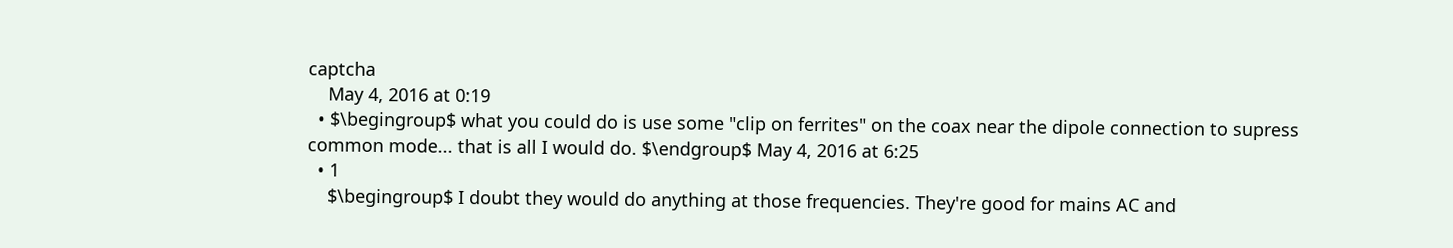captcha
    May 4, 2016 at 0:19
  • $\begingroup$ what you could do is use some "clip on ferrites" on the coax near the dipole connection to supress common mode... that is all I would do. $\endgroup$ May 4, 2016 at 6:25
  • 1
    $\begingroup$ I doubt they would do anything at those frequencies. They're good for mains AC and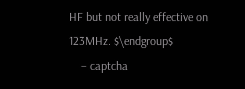HF but not really effective on 123MHz. $\endgroup$
    – captcha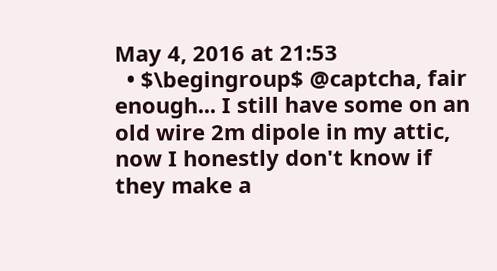May 4, 2016 at 21:53
  • $\begingroup$ @captcha, fair enough... I still have some on an old wire 2m dipole in my attic, now I honestly don't know if they make a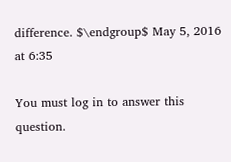difference. $\endgroup$ May 5, 2016 at 6:35

You must log in to answer this question.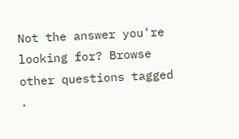Not the answer you're looking for? Browse other questions tagged .